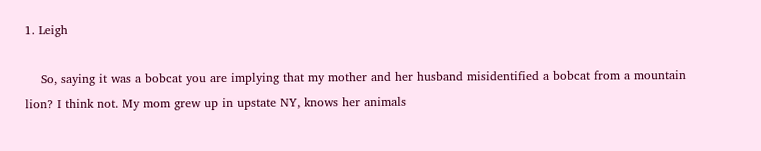1. Leigh

    So, saying it was a bobcat you are implying that my mother and her husband misidentified a bobcat from a mountain lion? I think not. My mom grew up in upstate NY, knows her animals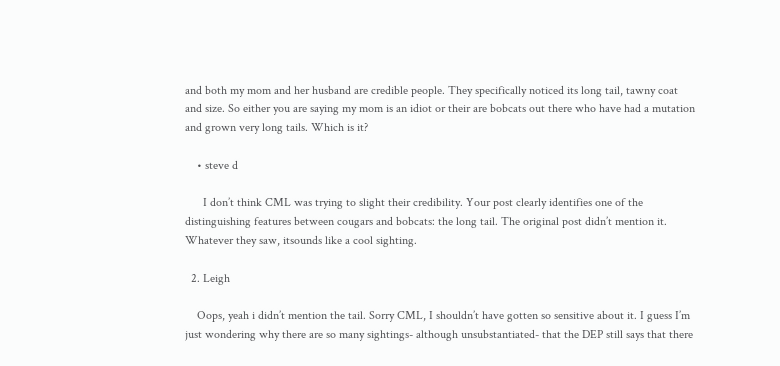and both my mom and her husband are credible people. They specifically noticed its long tail, tawny coat and size. So either you are saying my mom is an idiot or their are bobcats out there who have had a mutation and grown very long tails. Which is it?

    • steve d

      I don’t think CML was trying to slight their credibility. Your post clearly identifies one of the distinguishing features between cougars and bobcats: the long tail. The original post didn’t mention it. Whatever they saw, itsounds like a cool sighting.

  2. Leigh

    Oops, yeah i didn’t mention the tail. Sorry CML, I shouldn’t have gotten so sensitive about it. I guess I’m just wondering why there are so many sightings- although unsubstantiated- that the DEP still says that there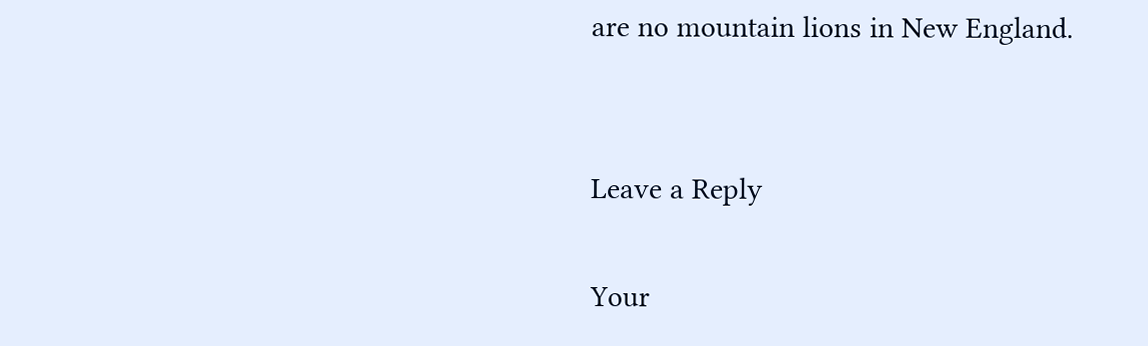are no mountain lions in New England.


Leave a Reply

Your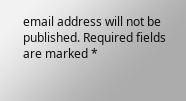email address will not be published. Required fields are marked *